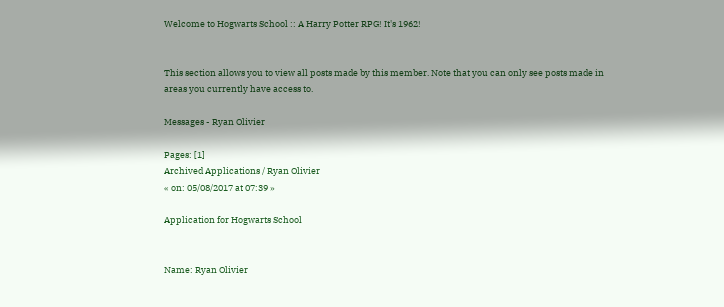Welcome to Hogwarts School :: A Harry Potter RPG! It's 1962!


This section allows you to view all posts made by this member. Note that you can only see posts made in areas you currently have access to.

Messages - Ryan Olivier

Pages: [1]
Archived Applications / Ryan Olivier
« on: 05/08/2017 at 07:39 »

Application for Hogwarts School


Name: Ryan Olivier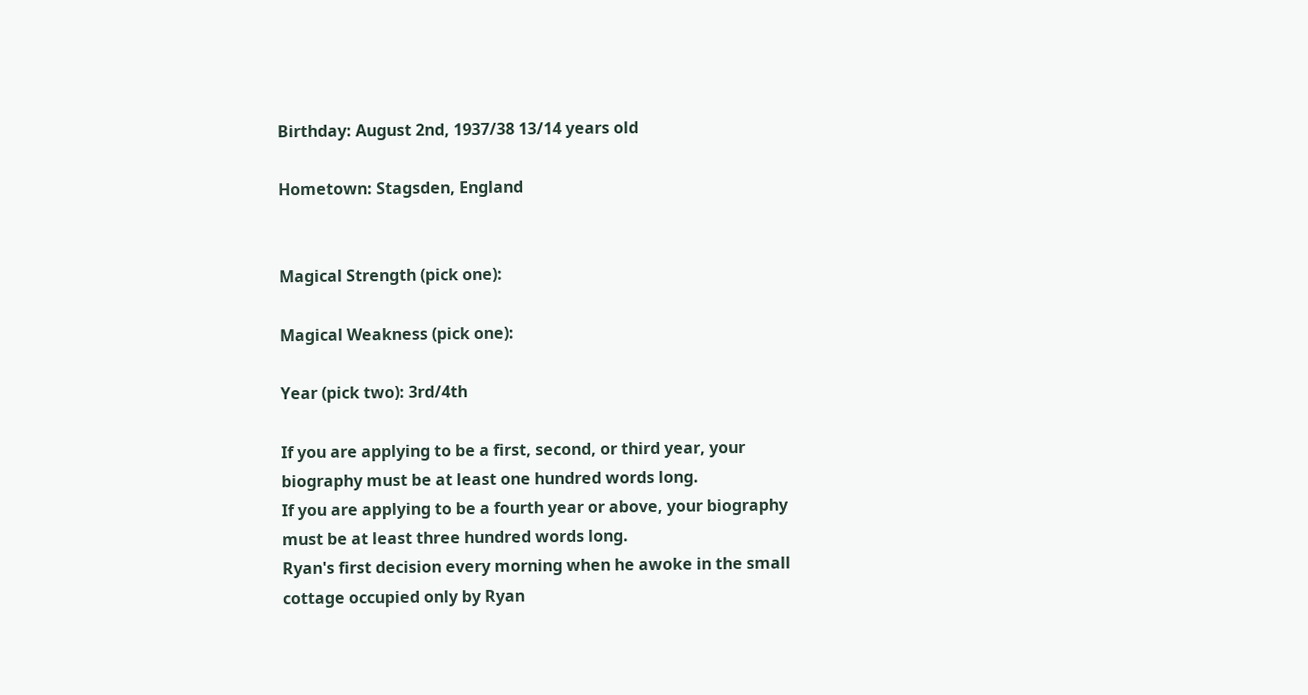Birthday: August 2nd, 1937/38 13/14 years old

Hometown: Stagsden, England


Magical Strength (pick one):

Magical Weakness (pick one):

Year (pick two): 3rd/4th

If you are applying to be a first, second, or third year, your biography must be at least one hundred words long.
If you are applying to be a fourth year or above, your biography must be at least three hundred words long.
Ryan's first decision every morning when he awoke in the small cottage occupied only by Ryan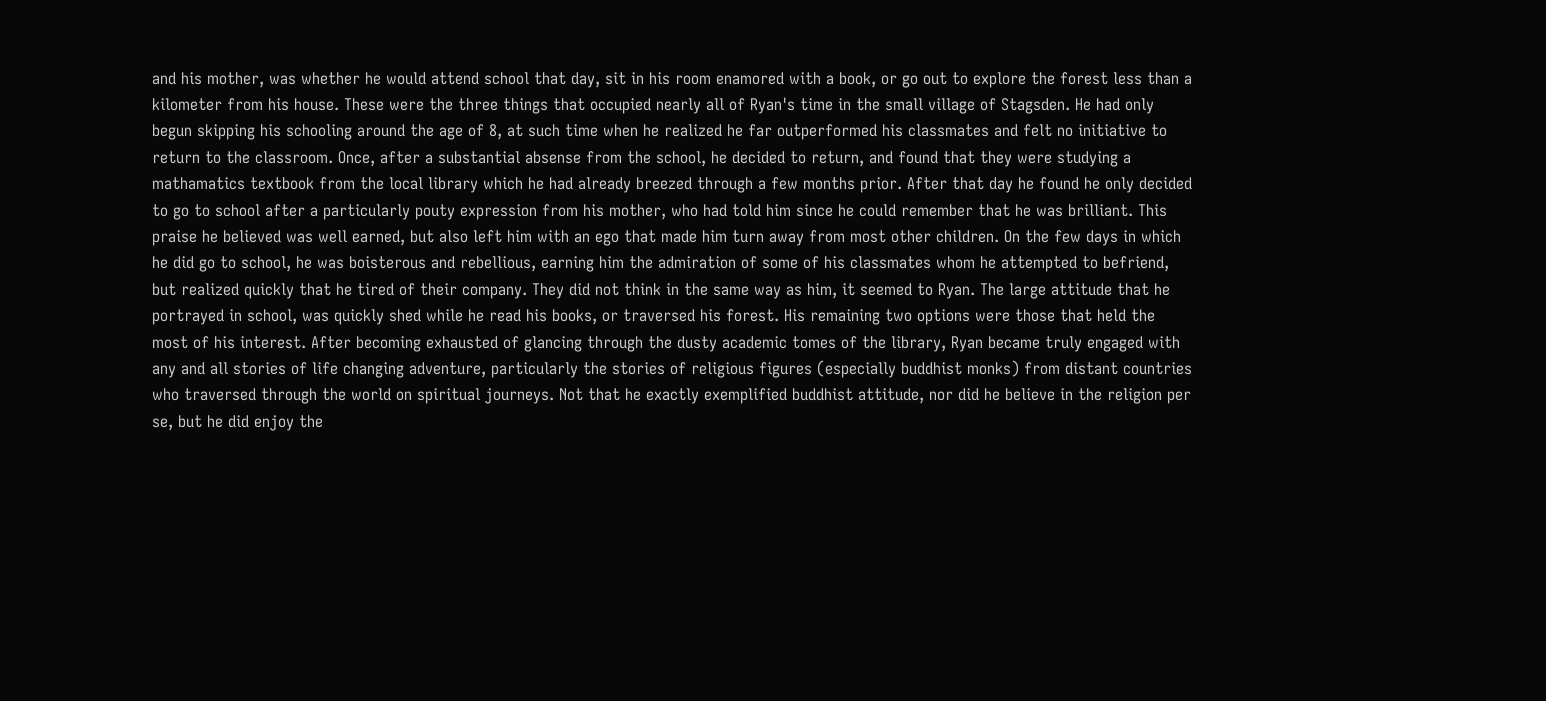and his mother, was whether he would attend school that day, sit in his room enamored with a book, or go out to explore the forest less than a kilometer from his house. These were the three things that occupied nearly all of Ryan's time in the small village of Stagsden. He had only begun skipping his schooling around the age of 8, at such time when he realized he far outperformed his classmates and felt no initiative to return to the classroom. Once, after a substantial absense from the school, he decided to return, and found that they were studying a mathamatics textbook from the local library which he had already breezed through a few months prior. After that day he found he only decided to go to school after a particularly pouty expression from his mother, who had told him since he could remember that he was brilliant. This praise he believed was well earned, but also left him with an ego that made him turn away from most other children. On the few days in which he did go to school, he was boisterous and rebellious, earning him the admiration of some of his classmates whom he attempted to befriend, but realized quickly that he tired of their company. They did not think in the same way as him, it seemed to Ryan. The large attitude that he portrayed in school, was quickly shed while he read his books, or traversed his forest. His remaining two options were those that held the most of his interest. After becoming exhausted of glancing through the dusty academic tomes of the library, Ryan became truly engaged with any and all stories of life changing adventure, particularly the stories of religious figures (especially buddhist monks) from distant countries who traversed through the world on spiritual journeys. Not that he exactly exemplified buddhist attitude, nor did he believe in the religion per se, but he did enjoy the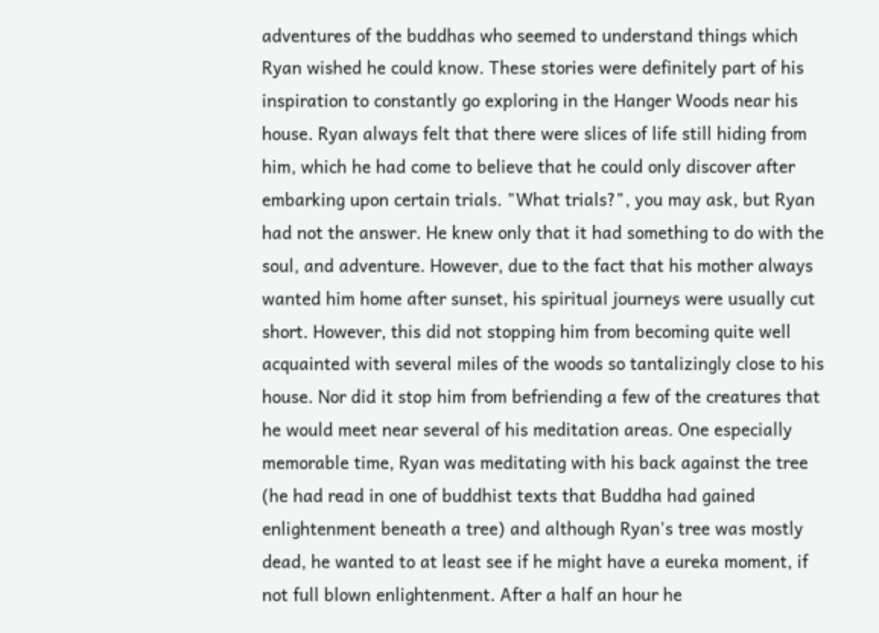adventures of the buddhas who seemed to understand things which Ryan wished he could know. These stories were definitely part of his inspiration to constantly go exploring in the Hanger Woods near his house. Ryan always felt that there were slices of life still hiding from him, which he had come to believe that he could only discover after embarking upon certain trials. "What trials?", you may ask, but Ryan had not the answer. He knew only that it had something to do with the soul, and adventure. However, due to the fact that his mother always wanted him home after sunset, his spiritual journeys were usually cut short. However, this did not stopping him from becoming quite well acquainted with several miles of the woods so tantalizingly close to his house. Nor did it stop him from befriending a few of the creatures that he would meet near several of his meditation areas. One especially memorable time, Ryan was meditating with his back against the tree (he had read in one of buddhist texts that Buddha had gained enlightenment beneath a tree) and although Ryan's tree was mostly dead, he wanted to at least see if he might have a eureka moment, if not full blown enlightenment. After a half an hour he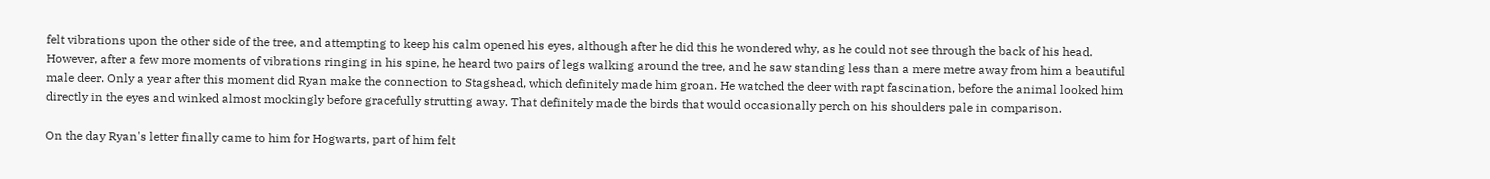felt vibrations upon the other side of the tree, and attempting to keep his calm opened his eyes, although after he did this he wondered why, as he could not see through the back of his head. However, after a few more moments of vibrations ringing in his spine, he heard two pairs of legs walking around the tree, and he saw standing less than a mere metre away from him a beautiful male deer. Only a year after this moment did Ryan make the connection to Stagshead, which definitely made him groan. He watched the deer with rapt fascination, before the animal looked him directly in the eyes and winked almost mockingly before gracefully strutting away. That definitely made the birds that would occasionally perch on his shoulders pale in comparison.

On the day Ryan's letter finally came to him for Hogwarts, part of him felt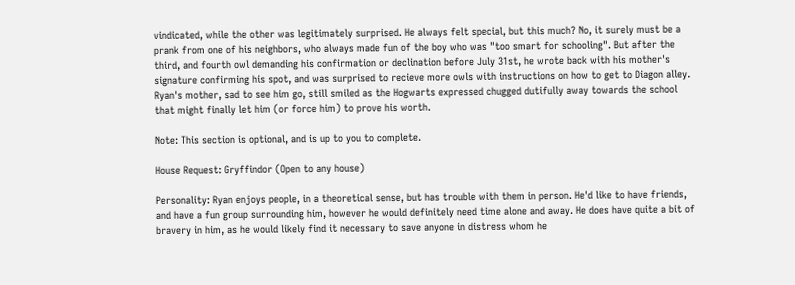vindicated, while the other was legitimately surprised. He always felt special, but this much? No, it surely must be a prank from one of his neighbors, who always made fun of the boy who was "too smart for schooling". But after the third, and fourth owl demanding his confirmation or declination before July 31st, he wrote back with his mother's signature confirming his spot, and was surprised to recieve more owls with instructions on how to get to Diagon alley. Ryan's mother, sad to see him go, still smiled as the Hogwarts expressed chugged dutifully away towards the school that might finally let him (or force him) to prove his worth.

Note: This section is optional, and is up to you to complete.

House Request: Gryffindor (Open to any house)

Personality: Ryan enjoys people, in a theoretical sense, but has trouble with them in person. He'd like to have friends, and have a fun group surrounding him, however he would definitely need time alone and away. He does have quite a bit of bravery in him, as he would likely find it necessary to save anyone in distress whom he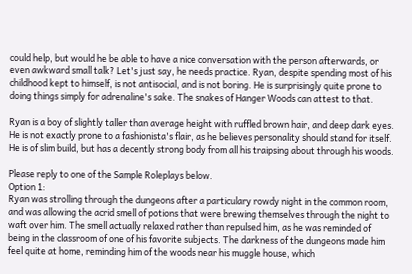could help, but would he be able to have a nice conversation with the person afterwards, or even awkward small talk? Let's just say, he needs practice. Ryan, despite spending most of his childhood kept to himself, is not antisocial, and is not boring. He is surprisingly quite prone to doing things simply for adrenaline's sake. The snakes of Hanger Woods can attest to that.

Ryan is a boy of slightly taller than average height with ruffled brown hair, and deep dark eyes. He is not exactly prone to a fashionista's flair, as he believes personality should stand for itself. He is of slim build, but has a decently strong body from all his traipsing about through his woods.

Please reply to one of the Sample Roleplays below.
Option 1:
Ryan was strolling through the dungeons after a particulary rowdy night in the common room, and was allowing the acrid smell of potions that were brewing themselves through the night to waft over him. The smell actually relaxed rather than repulsed him, as he was reminded of being in the classroom of one of his favorite subjects. The darkness of the dungeons made him feel quite at home, reminding him of the woods near his muggle house, which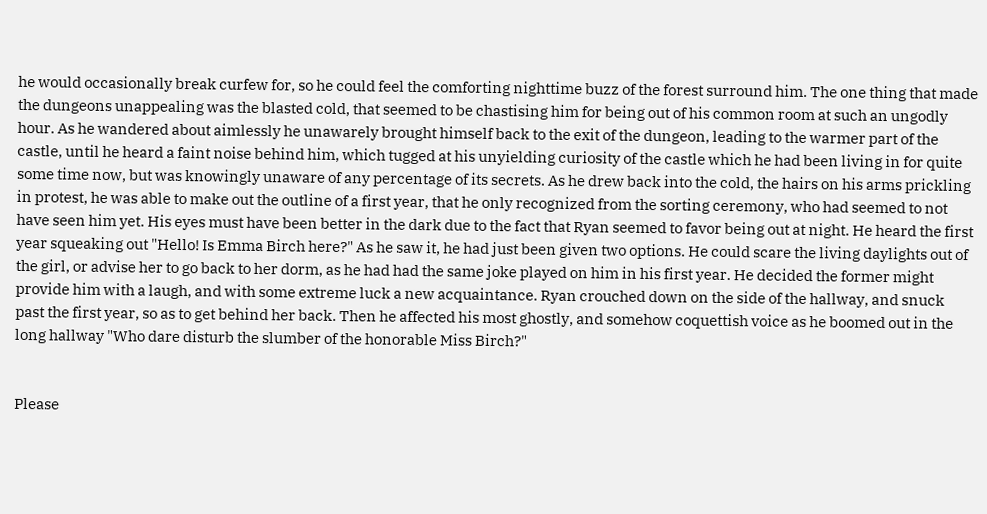he would occasionally break curfew for, so he could feel the comforting nighttime buzz of the forest surround him. The one thing that made the dungeons unappealing was the blasted cold, that seemed to be chastising him for being out of his common room at such an ungodly hour. As he wandered about aimlessly he unawarely brought himself back to the exit of the dungeon, leading to the warmer part of the castle, until he heard a faint noise behind him, which tugged at his unyielding curiosity of the castle which he had been living in for quite some time now, but was knowingly unaware of any percentage of its secrets. As he drew back into the cold, the hairs on his arms prickling in protest, he was able to make out the outline of a first year, that he only recognized from the sorting ceremony, who had seemed to not have seen him yet. His eyes must have been better in the dark due to the fact that Ryan seemed to favor being out at night. He heard the first year squeaking out "Hello! Is Emma Birch here?" As he saw it, he had just been given two options. He could scare the living daylights out of the girl, or advise her to go back to her dorm, as he had had the same joke played on him in his first year. He decided the former might provide him with a laugh, and with some extreme luck a new acquaintance. Ryan crouched down on the side of the hallway, and snuck past the first year, so as to get behind her back. Then he affected his most ghostly, and somehow coquettish voice as he boomed out in the long hallway "Who dare disturb the slumber of the honorable Miss Birch?"


Please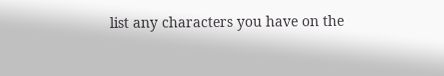list any characters you have on the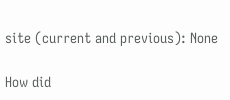site (current and previous): None

How did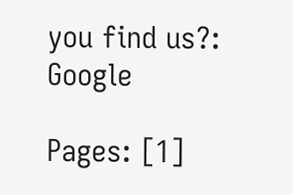you find us?: Google

Pages: [1]